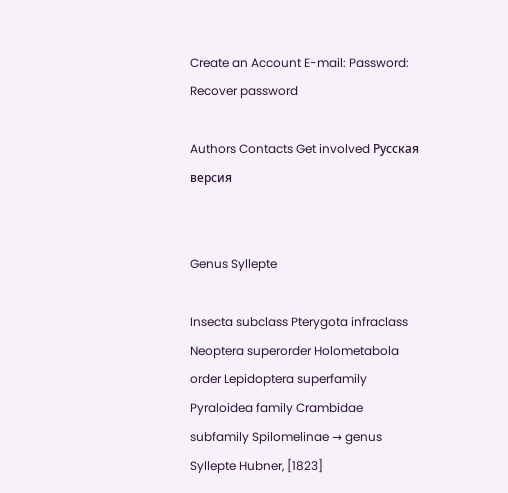Create an Account E-mail: Password: Recover password

Authors Contacts Get involved Русская версия


Genus Syllepte

Insecta subclass Pterygota infraclass Neoptera superorder Holometabola order Lepidoptera superfamily Pyraloidea family Crambidae subfamily Spilomelinae → genus Syllepte Hubner, [1823]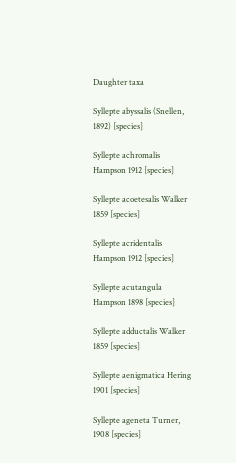Daughter taxa

Syllepte abyssalis (Snellen, 1892) [species]

Syllepte achromalis Hampson 1912 [species]

Syllepte acoetesalis Walker 1859 [species]

Syllepte acridentalis Hampson 1912 [species]

Syllepte acutangula Hampson 1898 [species]

Syllepte adductalis Walker 1859 [species]

Syllepte aenigmatica Hering 1901 [species]

Syllepte ageneta Turner, 1908 [species]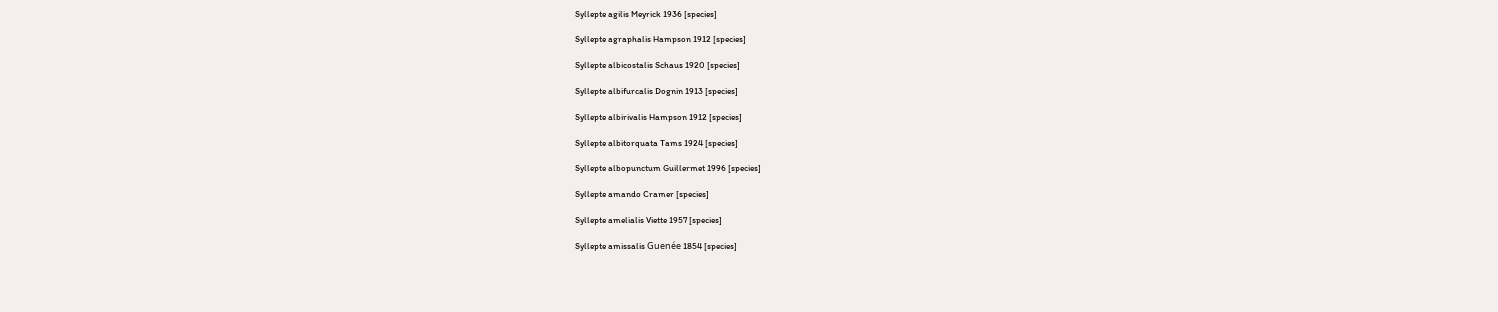Syllepte agilis Meyrick 1936 [species]

Syllepte agraphalis Hampson 1912 [species]

Syllepte albicostalis Schaus 1920 [species]

Syllepte albifurcalis Dognin 1913 [species]

Syllepte albirivalis Hampson 1912 [species]

Syllepte albitorquata Tams 1924 [species]

Syllepte albopunctum Guillermet 1996 [species]

Syllepte amando Cramer [species]

Syllepte amelialis Viette 1957 [species]

Syllepte amissalis Guenée 1854 [species]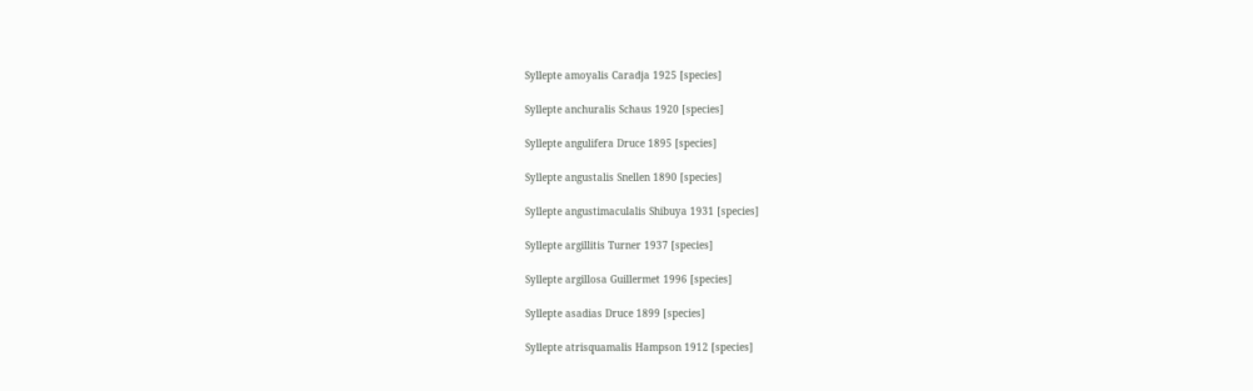Syllepte amoyalis Caradja 1925 [species]

Syllepte anchuralis Schaus 1920 [species]

Syllepte angulifera Druce 1895 [species]

Syllepte angustalis Snellen 1890 [species]

Syllepte angustimaculalis Shibuya 1931 [species]

Syllepte argillitis Turner 1937 [species]

Syllepte argillosa Guillermet 1996 [species]

Syllepte asadias Druce 1899 [species]

Syllepte atrisquamalis Hampson 1912 [species]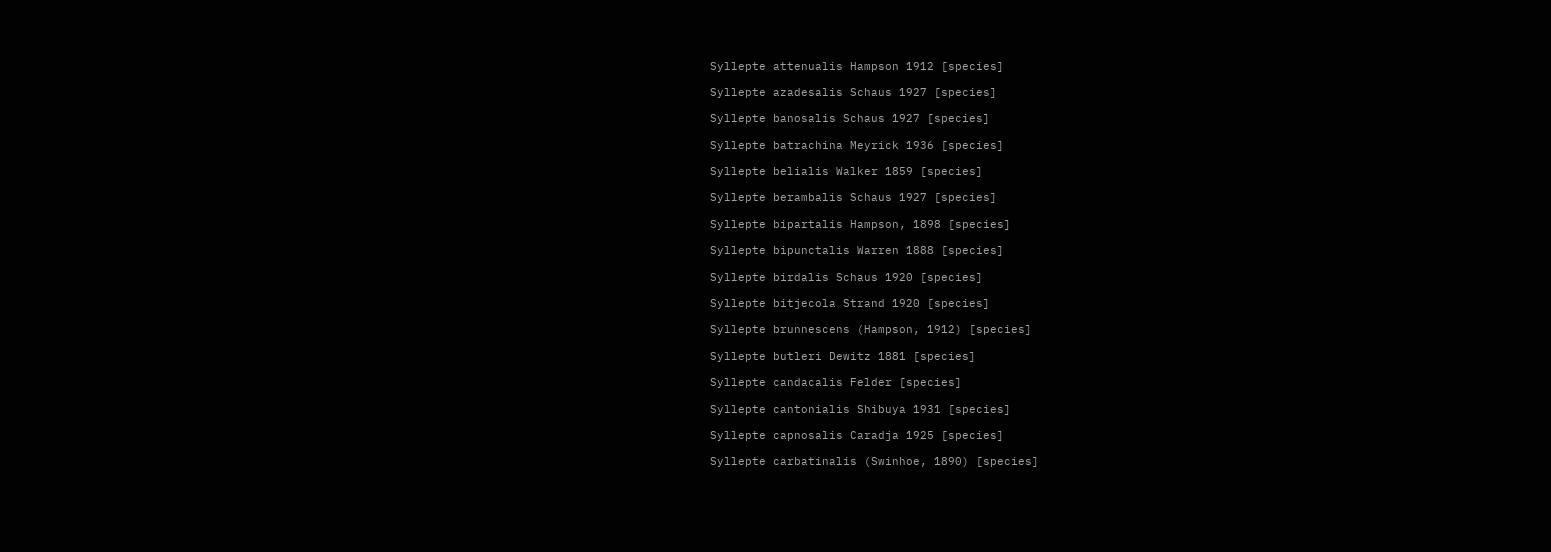Syllepte attenualis Hampson 1912 [species]

Syllepte azadesalis Schaus 1927 [species]

Syllepte banosalis Schaus 1927 [species]

Syllepte batrachina Meyrick 1936 [species]

Syllepte belialis Walker 1859 [species]

Syllepte berambalis Schaus 1927 [species]

Syllepte bipartalis Hampson, 1898 [species]

Syllepte bipunctalis Warren 1888 [species]

Syllepte birdalis Schaus 1920 [species]

Syllepte bitjecola Strand 1920 [species]

Syllepte brunnescens (Hampson, 1912) [species]

Syllepte butleri Dewitz 1881 [species]

Syllepte candacalis Felder [species]

Syllepte cantonialis Shibuya 1931 [species]

Syllepte capnosalis Caradja 1925 [species]

Syllepte carbatinalis (Swinhoe, 1890) [species]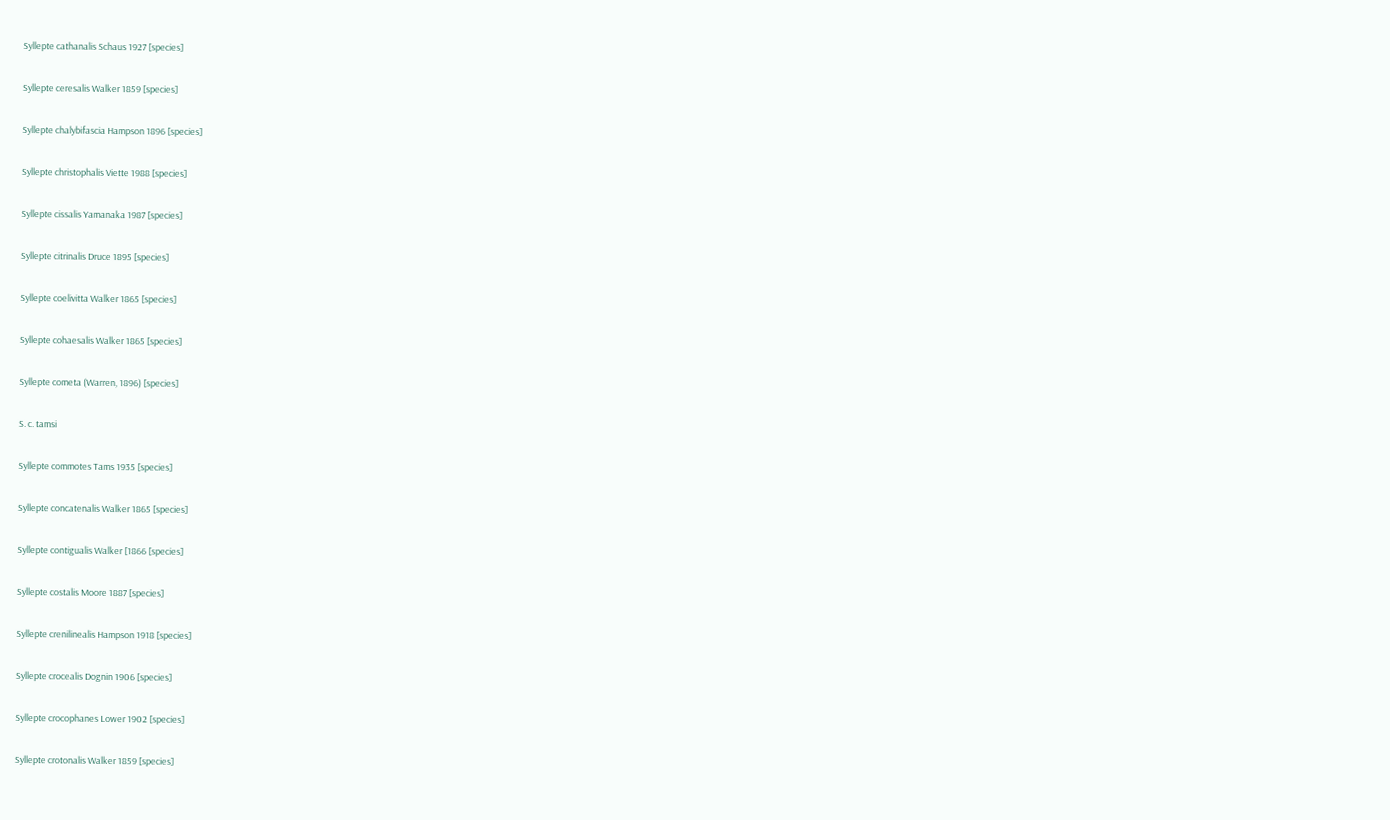Syllepte cathanalis Schaus 1927 [species]

Syllepte ceresalis Walker 1859 [species]

Syllepte chalybifascia Hampson 1896 [species]

Syllepte christophalis Viette 1988 [species]

Syllepte cissalis Yamanaka 1987 [species]

Syllepte citrinalis Druce 1895 [species]

Syllepte coelivitta Walker 1865 [species]

Syllepte cohaesalis Walker 1865 [species]

Syllepte cometa (Warren, 1896) [species]

S. c. tamsi

Syllepte commotes Tams 1935 [species]

Syllepte concatenalis Walker 1865 [species]

Syllepte contigualis Walker [1866 [species]

Syllepte costalis Moore 1887 [species]

Syllepte crenilinealis Hampson 1918 [species]

Syllepte crocealis Dognin 1906 [species]

Syllepte crocophanes Lower 1902 [species]

Syllepte crotonalis Walker 1859 [species]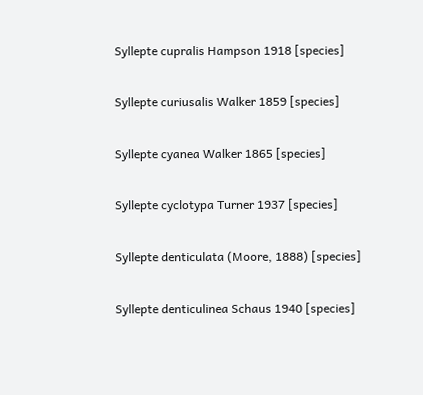Syllepte cupralis Hampson 1918 [species]

Syllepte curiusalis Walker 1859 [species]

Syllepte cyanea Walker 1865 [species]

Syllepte cyclotypa Turner 1937 [species]

Syllepte denticulata (Moore, 1888) [species]

Syllepte denticulinea Schaus 1940 [species]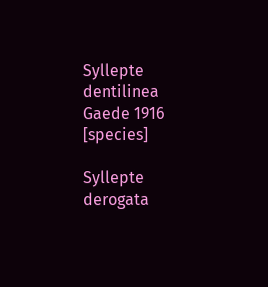Syllepte dentilinea Gaede 1916 [species]

Syllepte derogata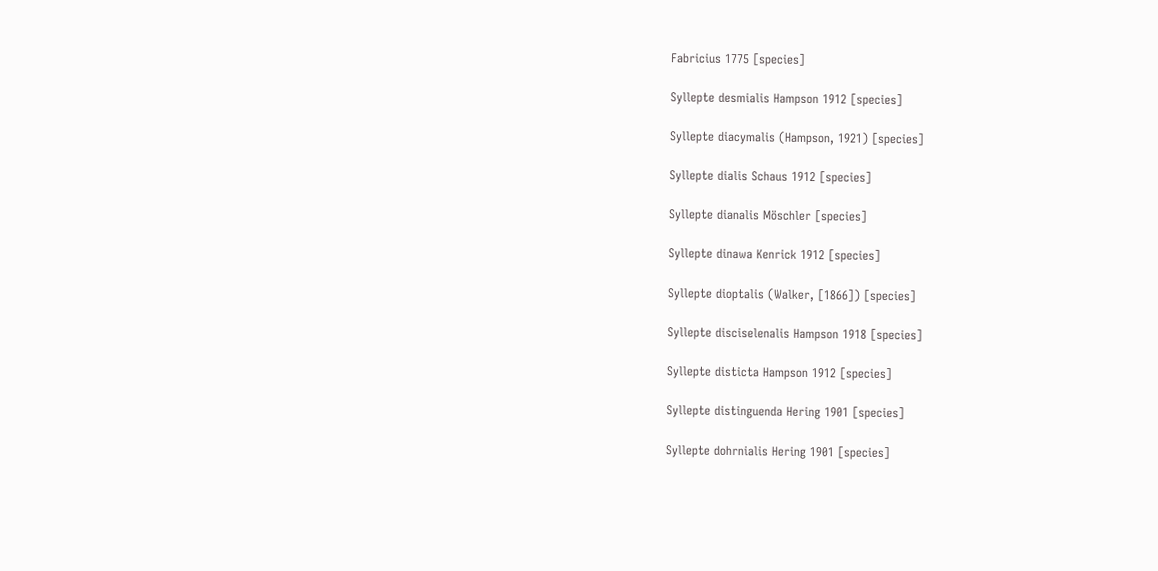Fabricius 1775 [species]

Syllepte desmialis Hampson 1912 [species]

Syllepte diacymalis (Hampson, 1921) [species]

Syllepte dialis Schaus 1912 [species]

Syllepte dianalis Möschler [species]

Syllepte dinawa Kenrick 1912 [species]

Syllepte dioptalis (Walker, [1866]) [species]

Syllepte disciselenalis Hampson 1918 [species]

Syllepte disticta Hampson 1912 [species]

Syllepte distinguenda Hering 1901 [species]

Syllepte dohrnialis Hering 1901 [species]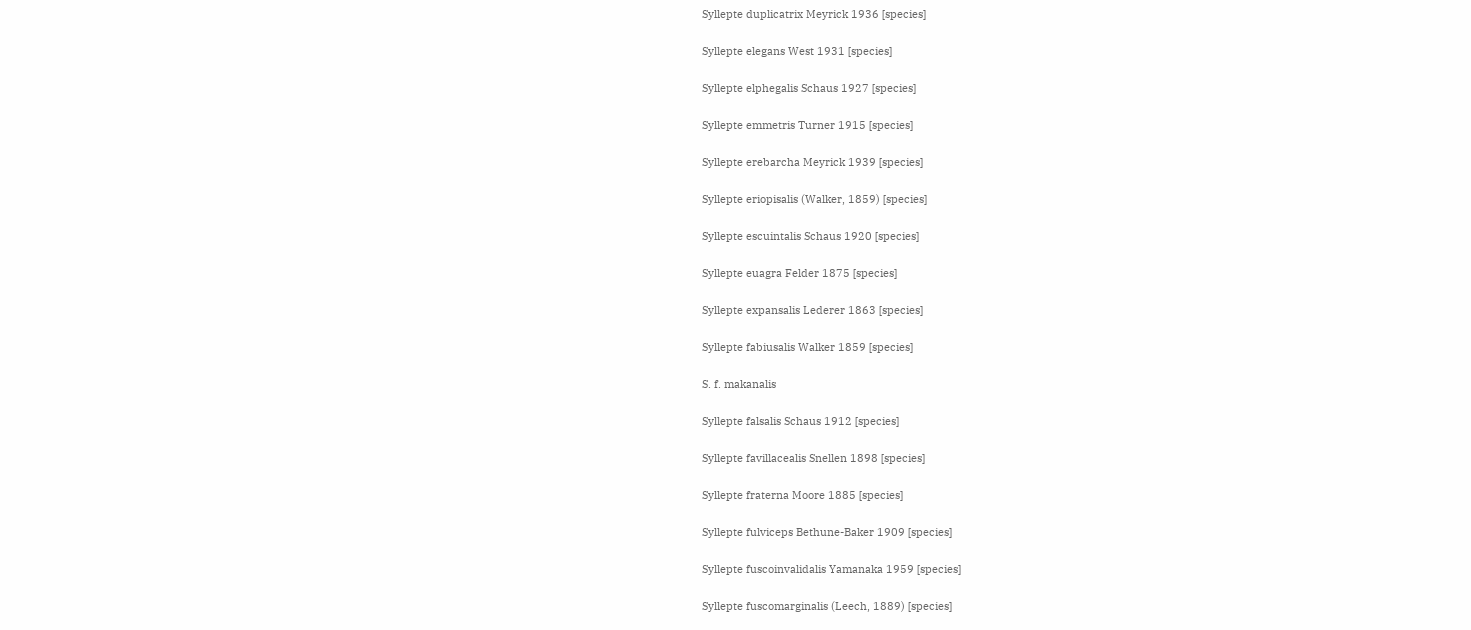Syllepte duplicatrix Meyrick 1936 [species]

Syllepte elegans West 1931 [species]

Syllepte elphegalis Schaus 1927 [species]

Syllepte emmetris Turner 1915 [species]

Syllepte erebarcha Meyrick 1939 [species]

Syllepte eriopisalis (Walker, 1859) [species]

Syllepte escuintalis Schaus 1920 [species]

Syllepte euagra Felder 1875 [species]

Syllepte expansalis Lederer 1863 [species]

Syllepte fabiusalis Walker 1859 [species]

S. f. makanalis

Syllepte falsalis Schaus 1912 [species]

Syllepte favillacealis Snellen 1898 [species]

Syllepte fraterna Moore 1885 [species]

Syllepte fulviceps Bethune-Baker 1909 [species]

Syllepte fuscoinvalidalis Yamanaka 1959 [species]

Syllepte fuscomarginalis (Leech, 1889) [species]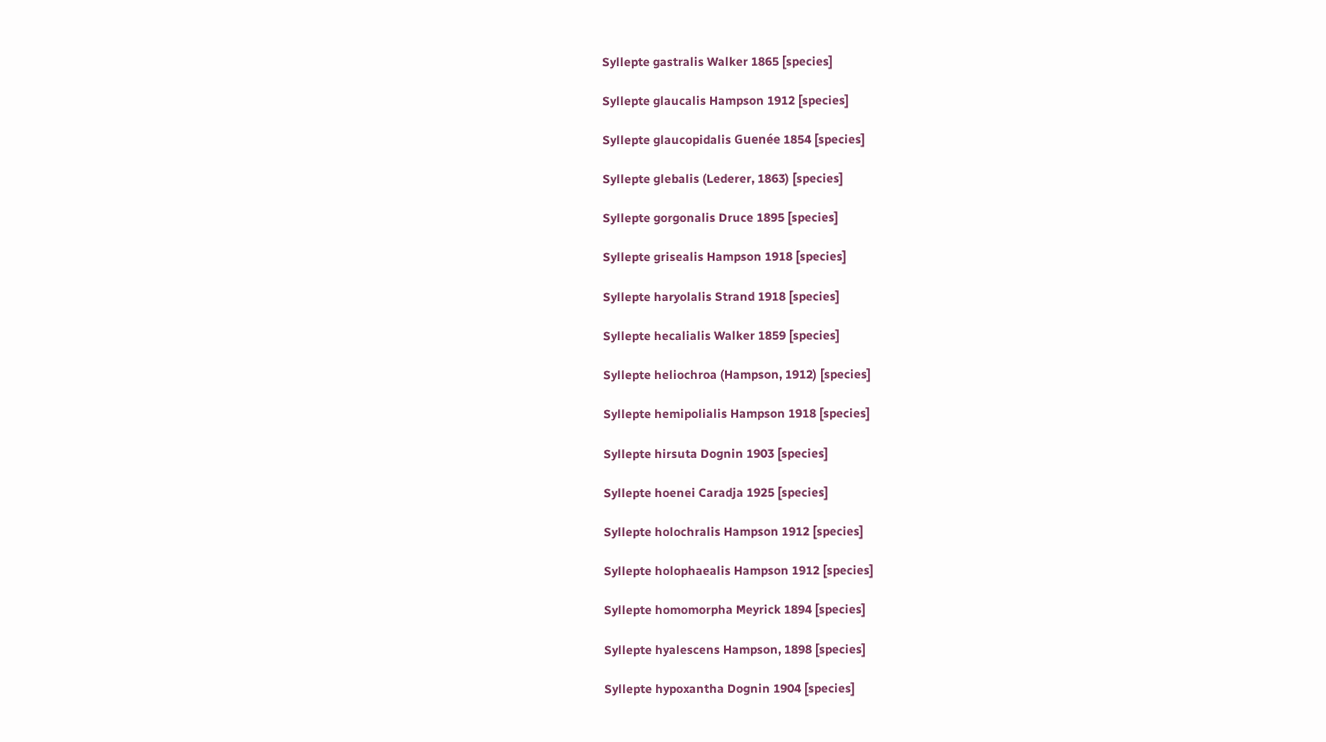Syllepte gastralis Walker 1865 [species]

Syllepte glaucalis Hampson 1912 [species]

Syllepte glaucopidalis Guenée 1854 [species]

Syllepte glebalis (Lederer, 1863) [species]

Syllepte gorgonalis Druce 1895 [species]

Syllepte grisealis Hampson 1918 [species]

Syllepte haryolalis Strand 1918 [species]

Syllepte hecalialis Walker 1859 [species]

Syllepte heliochroa (Hampson, 1912) [species]

Syllepte hemipolialis Hampson 1918 [species]

Syllepte hirsuta Dognin 1903 [species]

Syllepte hoenei Caradja 1925 [species]

Syllepte holochralis Hampson 1912 [species]

Syllepte holophaealis Hampson 1912 [species]

Syllepte homomorpha Meyrick 1894 [species]

Syllepte hyalescens Hampson, 1898 [species]

Syllepte hypoxantha Dognin 1904 [species]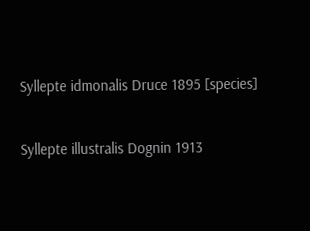Syllepte idmonalis Druce 1895 [species]

Syllepte illustralis Dognin 1913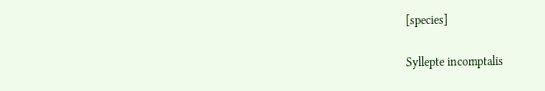[species]

Syllepte incomptalis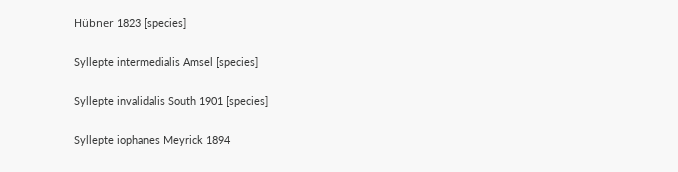Hübner 1823 [species]

Syllepte intermedialis Amsel [species]

Syllepte invalidalis South 1901 [species]

Syllepte iophanes Meyrick 1894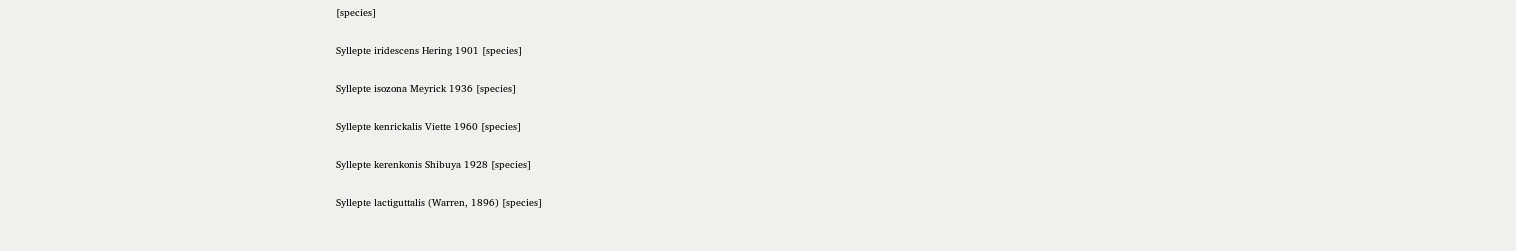[species]

Syllepte iridescens Hering 1901 [species]

Syllepte isozona Meyrick 1936 [species]

Syllepte kenrickalis Viette 1960 [species]

Syllepte kerenkonis Shibuya 1928 [species]

Syllepte lactiguttalis (Warren, 1896) [species]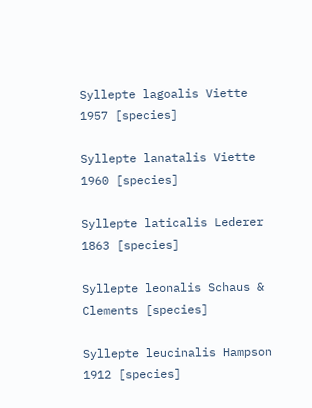Syllepte lagoalis Viette 1957 [species]

Syllepte lanatalis Viette 1960 [species]

Syllepte laticalis Lederer 1863 [species]

Syllepte leonalis Schaus & Clements [species]

Syllepte leucinalis Hampson 1912 [species]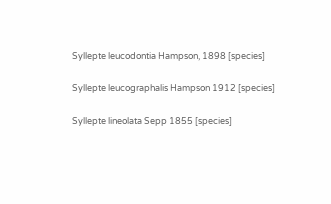Syllepte leucodontia Hampson, 1898 [species]

Syllepte leucographalis Hampson 1912 [species]

Syllepte lineolata Sepp 1855 [species]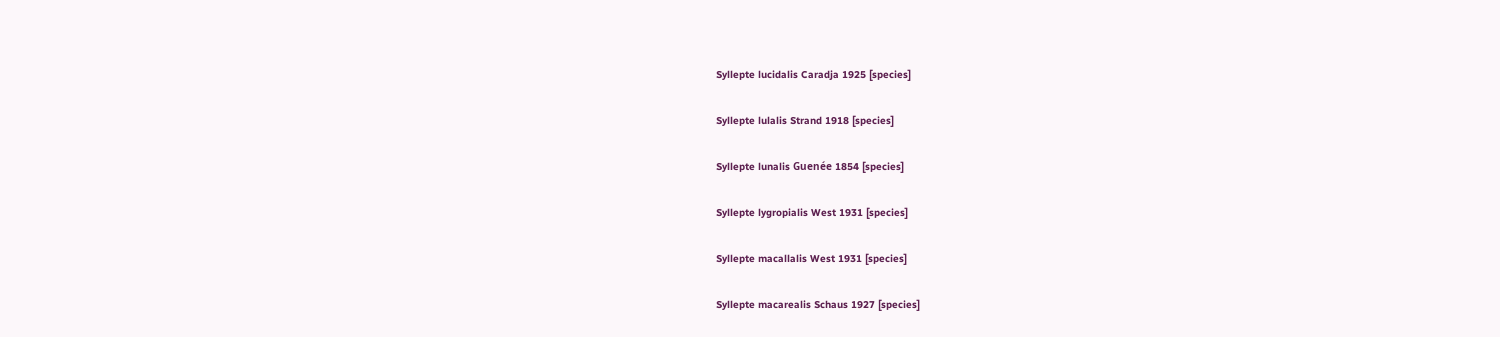Syllepte lucidalis Caradja 1925 [species]

Syllepte lulalis Strand 1918 [species]

Syllepte lunalis Guenée 1854 [species]

Syllepte lygropialis West 1931 [species]

Syllepte macallalis West 1931 [species]

Syllepte macarealis Schaus 1927 [species]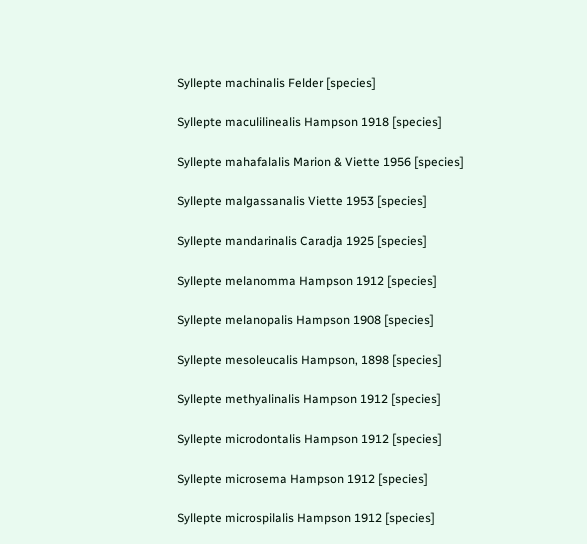Syllepte machinalis Felder [species]

Syllepte maculilinealis Hampson 1918 [species]

Syllepte mahafalalis Marion & Viette 1956 [species]

Syllepte malgassanalis Viette 1953 [species]

Syllepte mandarinalis Caradja 1925 [species]

Syllepte melanomma Hampson 1912 [species]

Syllepte melanopalis Hampson 1908 [species]

Syllepte mesoleucalis Hampson, 1898 [species]

Syllepte methyalinalis Hampson 1912 [species]

Syllepte microdontalis Hampson 1912 [species]

Syllepte microsema Hampson 1912 [species]

Syllepte microspilalis Hampson 1912 [species]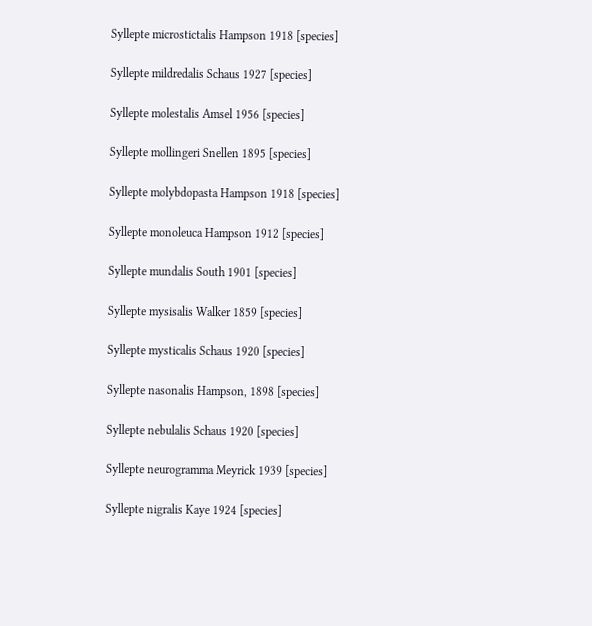Syllepte microstictalis Hampson 1918 [species]

Syllepte mildredalis Schaus 1927 [species]

Syllepte molestalis Amsel 1956 [species]

Syllepte mollingeri Snellen 1895 [species]

Syllepte molybdopasta Hampson 1918 [species]

Syllepte monoleuca Hampson 1912 [species]

Syllepte mundalis South 1901 [species]

Syllepte mysisalis Walker 1859 [species]

Syllepte mysticalis Schaus 1920 [species]

Syllepte nasonalis Hampson, 1898 [species]

Syllepte nebulalis Schaus 1920 [species]

Syllepte neurogramma Meyrick 1939 [species]

Syllepte nigralis Kaye 1924 [species]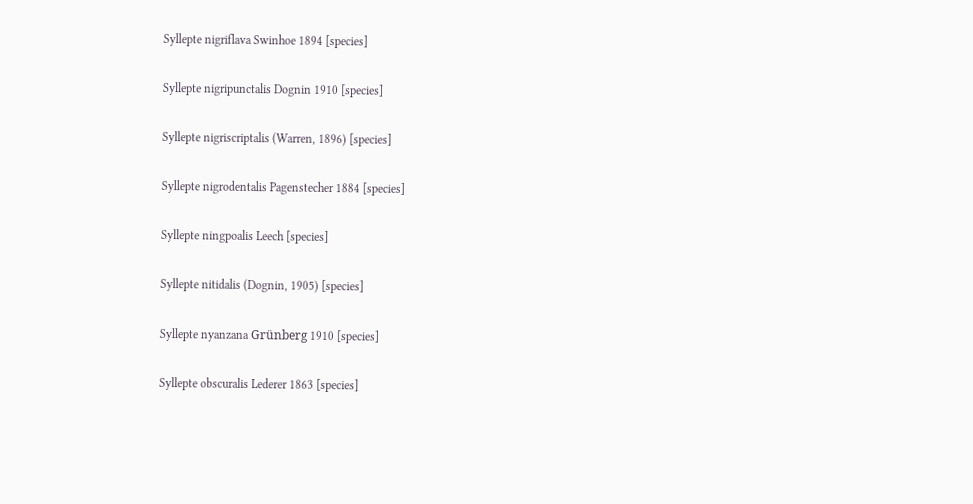Syllepte nigriflava Swinhoe 1894 [species]

Syllepte nigripunctalis Dognin 1910 [species]

Syllepte nigriscriptalis (Warren, 1896) [species]

Syllepte nigrodentalis Pagenstecher 1884 [species]

Syllepte ningpoalis Leech [species]

Syllepte nitidalis (Dognin, 1905) [species]

Syllepte nyanzana Grünberg 1910 [species]

Syllepte obscuralis Lederer 1863 [species]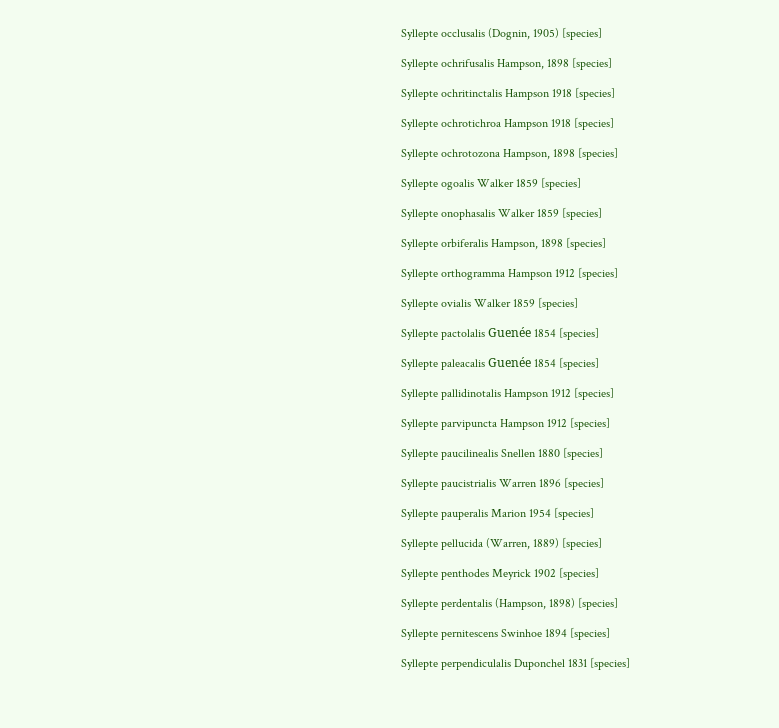Syllepte occlusalis (Dognin, 1905) [species]

Syllepte ochrifusalis Hampson, 1898 [species]

Syllepte ochritinctalis Hampson 1918 [species]

Syllepte ochrotichroa Hampson 1918 [species]

Syllepte ochrotozona Hampson, 1898 [species]

Syllepte ogoalis Walker 1859 [species]

Syllepte onophasalis Walker 1859 [species]

Syllepte orbiferalis Hampson, 1898 [species]

Syllepte orthogramma Hampson 1912 [species]

Syllepte ovialis Walker 1859 [species]

Syllepte pactolalis Guenée 1854 [species]

Syllepte paleacalis Guenée 1854 [species]

Syllepte pallidinotalis Hampson 1912 [species]

Syllepte parvipuncta Hampson 1912 [species]

Syllepte paucilinealis Snellen 1880 [species]

Syllepte paucistrialis Warren 1896 [species]

Syllepte pauperalis Marion 1954 [species]

Syllepte pellucida (Warren, 1889) [species]

Syllepte penthodes Meyrick 1902 [species]

Syllepte perdentalis (Hampson, 1898) [species]

Syllepte pernitescens Swinhoe 1894 [species]

Syllepte perpendiculalis Duponchel 1831 [species]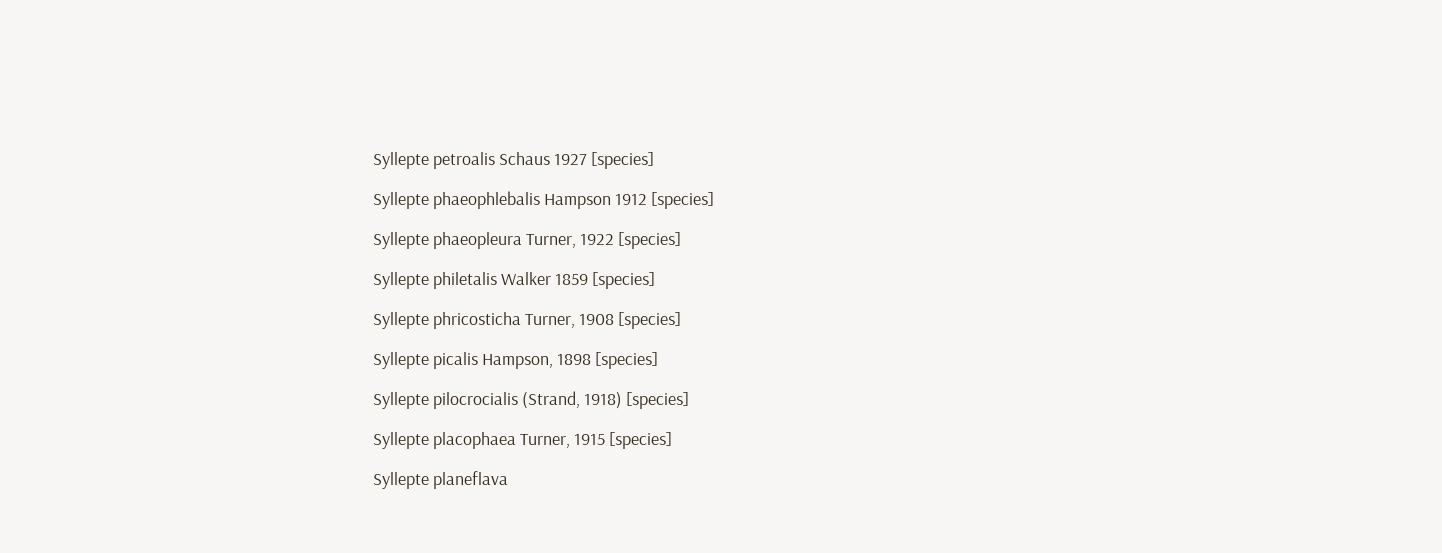Syllepte petroalis Schaus 1927 [species]

Syllepte phaeophlebalis Hampson 1912 [species]

Syllepte phaeopleura Turner, 1922 [species]

Syllepte philetalis Walker 1859 [species]

Syllepte phricosticha Turner, 1908 [species]

Syllepte picalis Hampson, 1898 [species]

Syllepte pilocrocialis (Strand, 1918) [species]

Syllepte placophaea Turner, 1915 [species]

Syllepte planeflava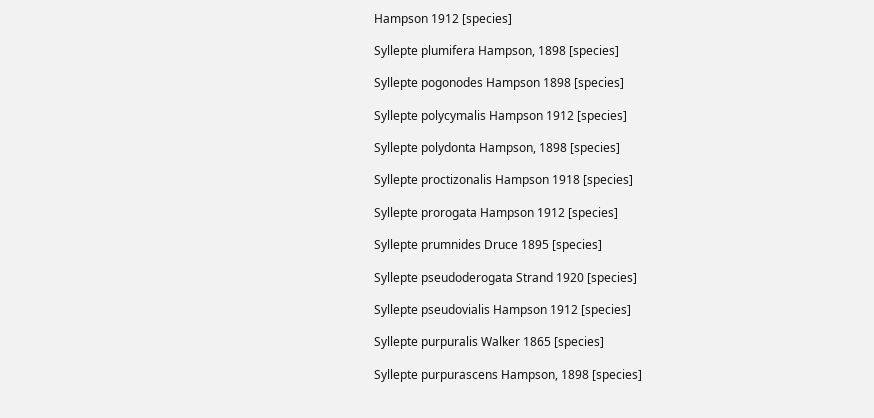Hampson 1912 [species]

Syllepte plumifera Hampson, 1898 [species]

Syllepte pogonodes Hampson 1898 [species]

Syllepte polycymalis Hampson 1912 [species]

Syllepte polydonta Hampson, 1898 [species]

Syllepte proctizonalis Hampson 1918 [species]

Syllepte prorogata Hampson 1912 [species]

Syllepte prumnides Druce 1895 [species]

Syllepte pseudoderogata Strand 1920 [species]

Syllepte pseudovialis Hampson 1912 [species]

Syllepte purpuralis Walker 1865 [species]

Syllepte purpurascens Hampson, 1898 [species]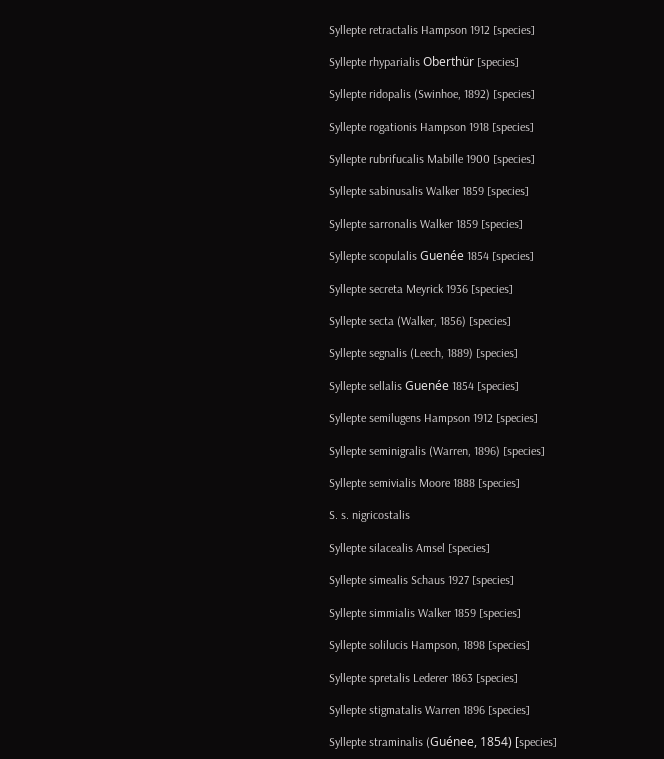Syllepte retractalis Hampson 1912 [species]

Syllepte rhyparialis Oberthür [species]

Syllepte ridopalis (Swinhoe, 1892) [species]

Syllepte rogationis Hampson 1918 [species]

Syllepte rubrifucalis Mabille 1900 [species]

Syllepte sabinusalis Walker 1859 [species]

Syllepte sarronalis Walker 1859 [species]

Syllepte scopulalis Guenée 1854 [species]

Syllepte secreta Meyrick 1936 [species]

Syllepte secta (Walker, 1856) [species]

Syllepte segnalis (Leech, 1889) [species]

Syllepte sellalis Guenée 1854 [species]

Syllepte semilugens Hampson 1912 [species]

Syllepte seminigralis (Warren, 1896) [species]

Syllepte semivialis Moore 1888 [species]

S. s. nigricostalis

Syllepte silacealis Amsel [species]

Syllepte simealis Schaus 1927 [species]

Syllepte simmialis Walker 1859 [species]

Syllepte solilucis Hampson, 1898 [species]

Syllepte spretalis Lederer 1863 [species]

Syllepte stigmatalis Warren 1896 [species]

Syllepte straminalis (Guénee, 1854) [species]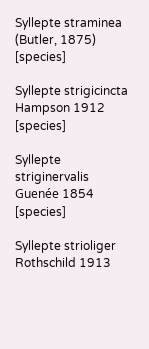Syllepte straminea (Butler, 1875) [species]

Syllepte strigicincta Hampson 1912 [species]

Syllepte striginervalis Guenée 1854 [species]

Syllepte strioliger Rothschild 1913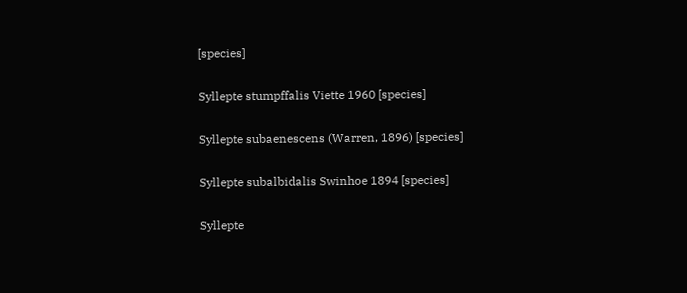[species]

Syllepte stumpffalis Viette 1960 [species]

Syllepte subaenescens (Warren, 1896) [species]

Syllepte subalbidalis Swinhoe 1894 [species]

Syllepte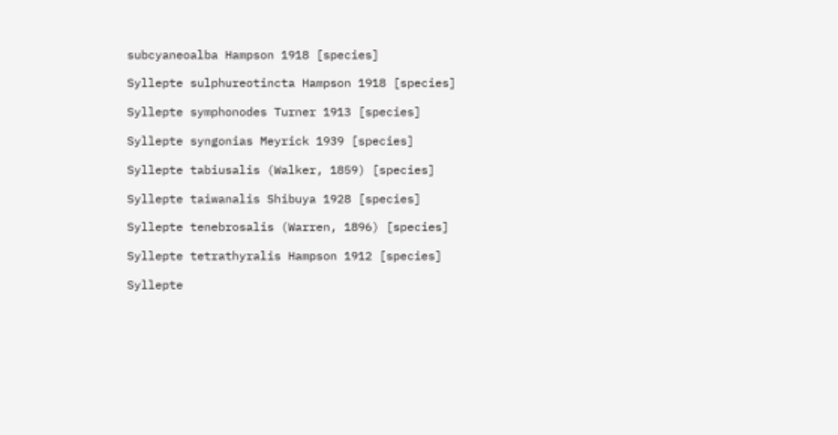subcyaneoalba Hampson 1918 [species]

Syllepte sulphureotincta Hampson 1918 [species]

Syllepte symphonodes Turner 1913 [species]

Syllepte syngonias Meyrick 1939 [species]

Syllepte tabiusalis (Walker, 1859) [species]

Syllepte taiwanalis Shibuya 1928 [species]

Syllepte tenebrosalis (Warren, 1896) [species]

Syllepte tetrathyralis Hampson 1912 [species]

Syllepte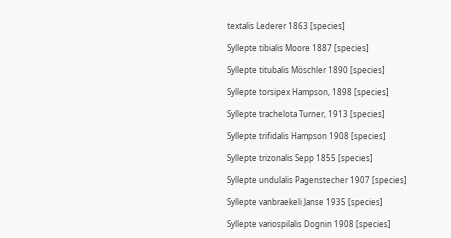textalis Lederer 1863 [species]

Syllepte tibialis Moore 1887 [species]

Syllepte titubalis Möschler 1890 [species]

Syllepte torsipex Hampson, 1898 [species]

Syllepte trachelota Turner, 1913 [species]

Syllepte trifidalis Hampson 1908 [species]

Syllepte trizonalis Sepp 1855 [species]

Syllepte undulalis Pagenstecher 1907 [species]

Syllepte vanbraekeli Janse 1935 [species]

Syllepte variospilalis Dognin 1908 [species]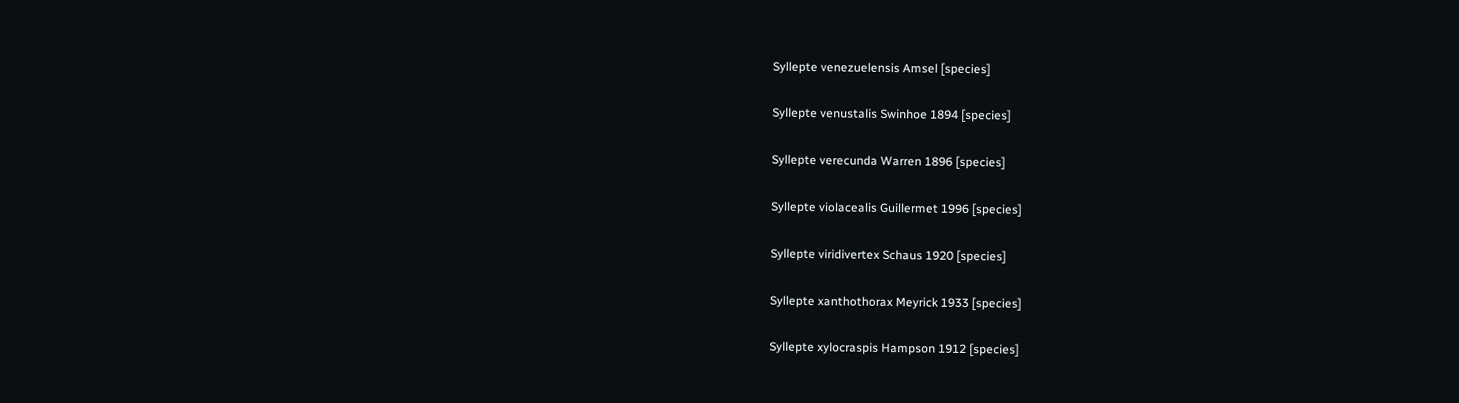Syllepte venezuelensis Amsel [species]

Syllepte venustalis Swinhoe 1894 [species]

Syllepte verecunda Warren 1896 [species]

Syllepte violacealis Guillermet 1996 [species]

Syllepte viridivertex Schaus 1920 [species]

Syllepte xanthothorax Meyrick 1933 [species]

Syllepte xylocraspis Hampson 1912 [species]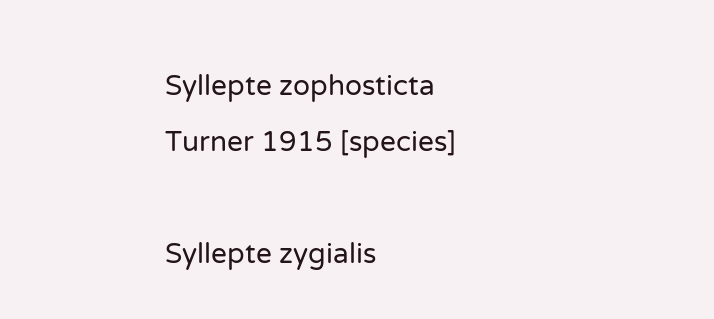Syllepte zophosticta Turner 1915 [species]

Syllepte zygialis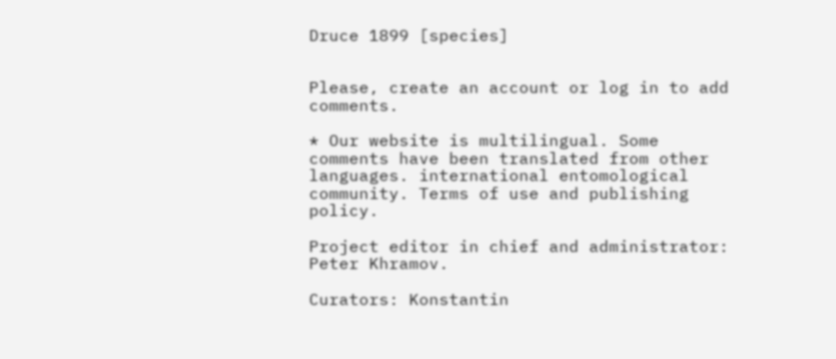Druce 1899 [species]


Please, create an account or log in to add comments.

* Our website is multilingual. Some comments have been translated from other languages. international entomological community. Terms of use and publishing policy.

Project editor in chief and administrator: Peter Khramov.

Curators: Konstantin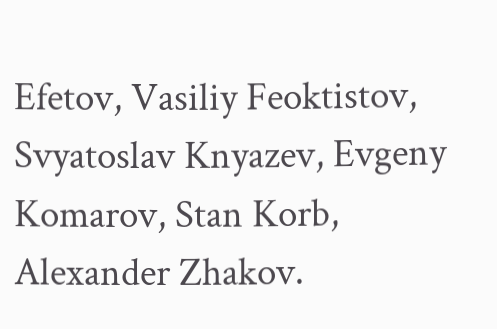Efetov, Vasiliy Feoktistov, Svyatoslav Knyazev, Evgeny Komarov, Stan Korb, Alexander Zhakov.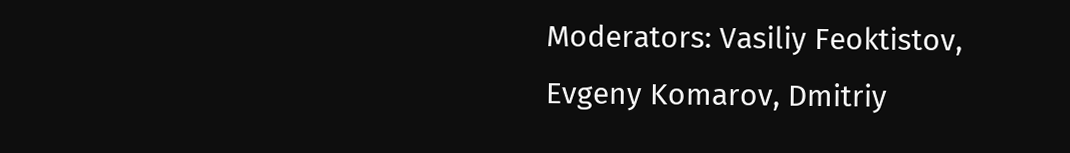Moderators: Vasiliy Feoktistov, Evgeny Komarov, Dmitriy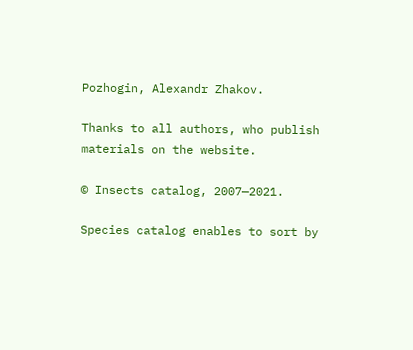Pozhogin, Alexandr Zhakov.

Thanks to all authors, who publish materials on the website.

© Insects catalog, 2007—2021.

Species catalog enables to sort by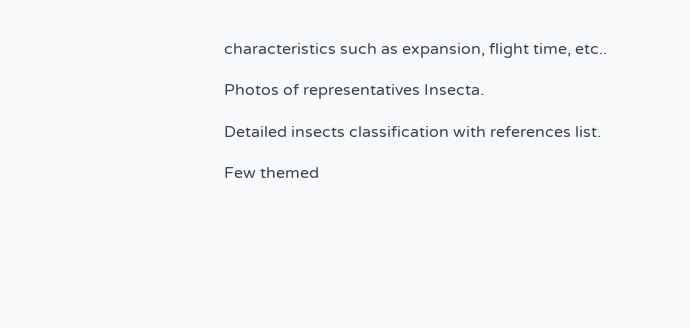characteristics such as expansion, flight time, etc..

Photos of representatives Insecta.

Detailed insects classification with references list.

Few themed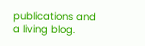publications and a living blog.